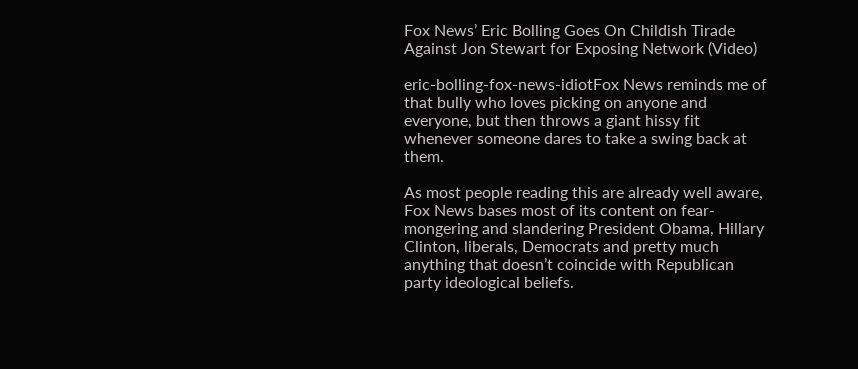Fox News’ Eric Bolling Goes On Childish Tirade Against Jon Stewart for Exposing Network (Video)

eric-bolling-fox-news-idiotFox News reminds me of that bully who loves picking on anyone and everyone, but then throws a giant hissy fit whenever someone dares to take a swing back at them.

As most people reading this are already well aware, Fox News bases most of its content on fear-mongering and slandering President Obama, Hillary Clinton, liberals, Democrats and pretty much anything that doesn’t coincide with Republican party ideological beliefs.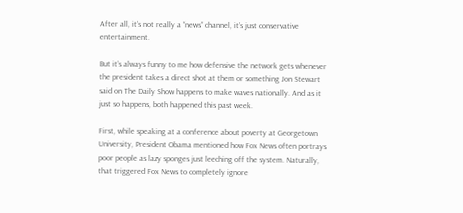After all, it’s not really a “news” channel, it’s just conservative entertainment.

But it’s always funny to me how defensive the network gets whenever the president takes a direct shot at them or something Jon Stewart said on The Daily Show happens to make waves nationally. And as it just so happens, both happened this past week.

First, while speaking at a conference about poverty at Georgetown University, President Obama mentioned how Fox News often portrays poor people as lazy sponges just leeching off the system. Naturally, that triggered Fox News to completely ignore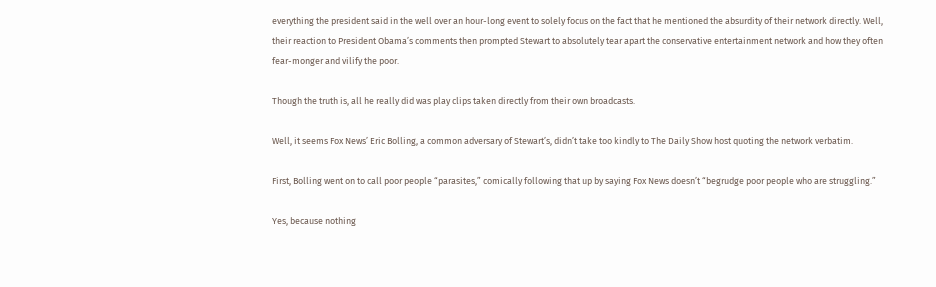everything the president said in the well over an hour-long event to solely focus on the fact that he mentioned the absurdity of their network directly. Well, their reaction to President Obama’s comments then prompted Stewart to absolutely tear apart the conservative entertainment network and how they often fear-monger and vilify the poor.

Though the truth is, all he really did was play clips taken directly from their own broadcasts.

Well, it seems Fox News’ Eric Bolling, a common adversary of Stewart’s, didn’t take too kindly to The Daily Show host quoting the network verbatim.

First, Bolling went on to call poor people “parasites,” comically following that up by saying Fox News doesn’t “begrudge poor people who are struggling.”

Yes, because nothing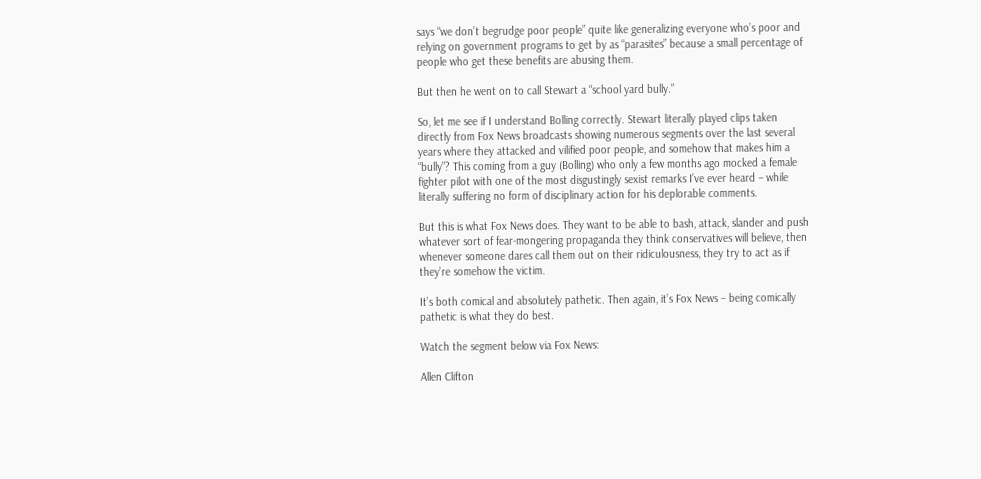says “we don’t begrudge poor people” quite like generalizing everyone who’s poor and relying on government programs to get by as “parasites” because a small percentage of people who get these benefits are abusing them.

But then he went on to call Stewart a “school yard bully.”

So, let me see if I understand Bolling correctly. Stewart literally played clips taken directly from Fox News broadcasts showing numerous segments over the last several years where they attacked and vilified poor people, and somehow that makes him a “bully”? This coming from a guy (Bolling) who only a few months ago mocked a female fighter pilot with one of the most disgustingly sexist remarks I’ve ever heard – while literally suffering no form of disciplinary action for his deplorable comments.

But this is what Fox News does. They want to be able to bash, attack, slander and push whatever sort of fear-mongering propaganda they think conservatives will believe, then whenever someone dares call them out on their ridiculousness, they try to act as if they’re somehow the victim.

It’s both comical and absolutely pathetic. Then again, it’s Fox News – being comically pathetic is what they do best.

Watch the segment below via Fox News:

Allen Clifton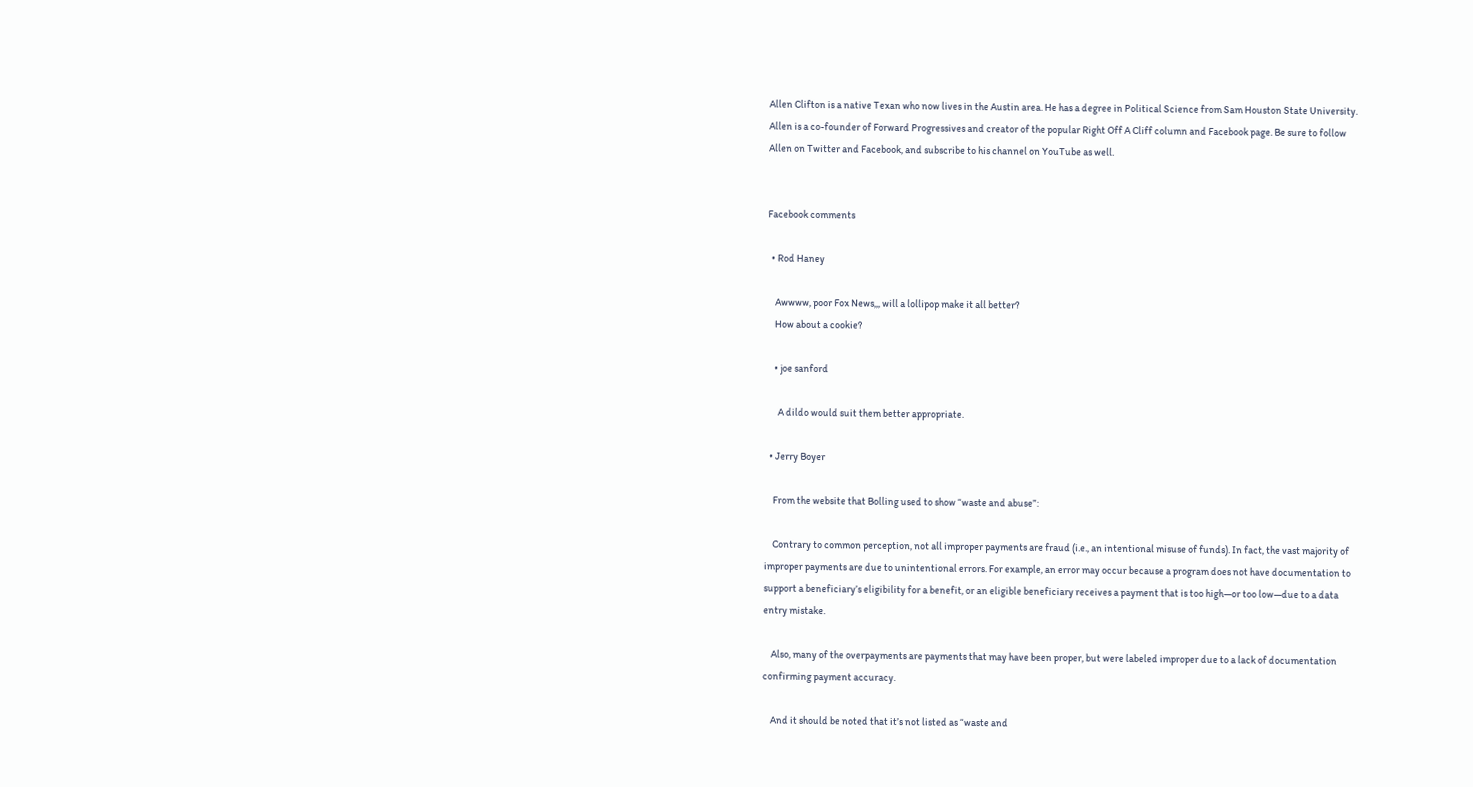Allen Clifton is a native Texan who now lives in the Austin area. He has a degree in Political Science from Sam Houston State University. Allen is a co-founder of Forward Progressives and creator of the popular Right Off A Cliff column and Facebook page. Be sure to follow Allen on Twitter and Facebook, and subscribe to his channel on YouTube as well.


Facebook comments

  • Rod Haney

    Awwww, poor Fox News,,, will a lollipop make it all better?
    How about a cookie?

    • joe sanford

      A dildo would suit them better appropriate.

  • Jerry Boyer

    From the website that Bolling used to show “waste and abuse”:

    Contrary to common perception, not all improper payments are fraud (i.e., an intentional misuse of funds). In fact, the vast majority of improper payments are due to unintentional errors. For example, an error may occur because a program does not have documentation to support a beneficiary’s eligibility for a benefit, or an eligible beneficiary receives a payment that is too high—or too low—due to a data entry mistake.

    Also, many of the overpayments are payments that may have been proper, but were labeled improper due to a lack of documentation confirming payment accuracy.

    And it should be noted that it’s not listed as “waste and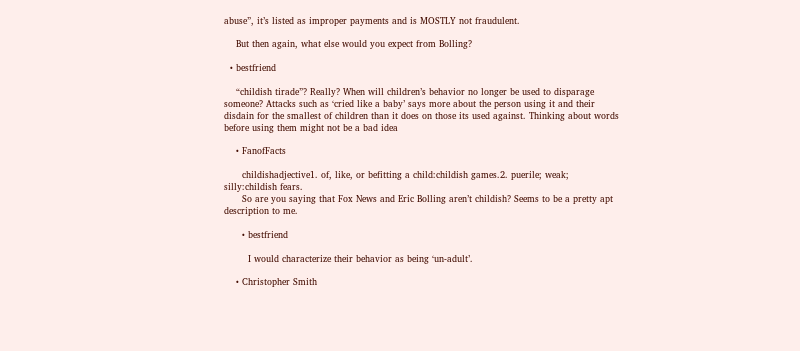abuse”, it’s listed as improper payments and is MOSTLY not fraudulent.

    But then again, what else would you expect from Bolling?

  • bestfriend

    “childish tirade”? Really? When will children’s behavior no longer be used to disparage someone? Attacks such as ‘cried like a baby’ says more about the person using it and their disdain for the smallest of children than it does on those its used against. Thinking about words before using them might not be a bad idea

    • FanofFacts

      childishadjective1. of, like, or befitting a child:childish games.2. puerile; weak; silly:childish fears.
      So are you saying that Fox News and Eric Bolling aren’t childish? Seems to be a pretty apt description to me.

      • bestfriend

        I would characterize their behavior as being ‘un-adult’.

    • Christopher Smith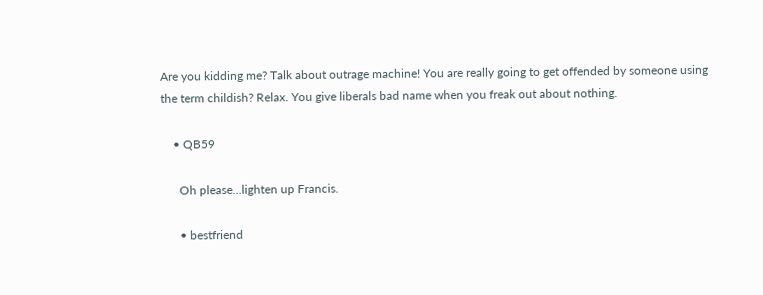Are you kidding me? Talk about outrage machine! You are really going to get offended by someone using the term childish? Relax. You give liberals bad name when you freak out about nothing.

    • QB59

      Oh please…lighten up Francis.

      • bestfriend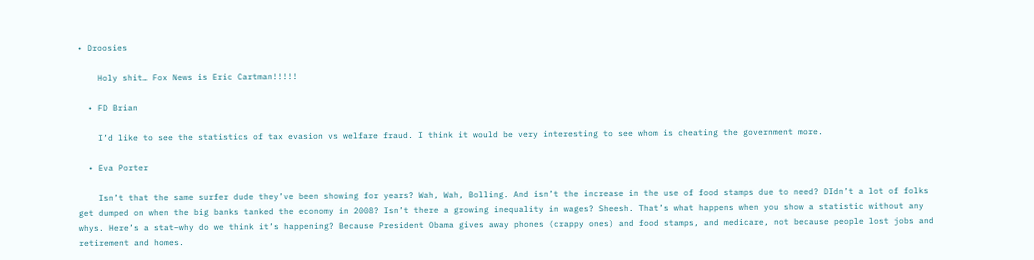• Droosies

    Holy shit… Fox News is Eric Cartman!!!!!

  • FD Brian

    I’d like to see the statistics of tax evasion vs welfare fraud. I think it would be very interesting to see whom is cheating the government more.

  • Eva Porter

    Isn’t that the same surfer dude they’ve been showing for years? Wah, Wah, Bolling. And isn’t the increase in the use of food stamps due to need? DIdn’t a lot of folks get dumped on when the big banks tanked the economy in 2008? Isn’t there a growing inequality in wages? Sheesh. That’s what happens when you show a statistic without any whys. Here’s a stat–why do we think it’s happening? Because President Obama gives away phones (crappy ones) and food stamps, and medicare, not because people lost jobs and retirement and homes.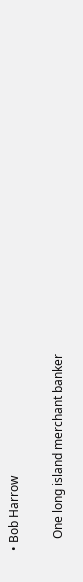• Bob Harrow

    One long island merchant banker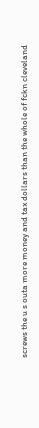screws the u s outa more money and tax dollars than the whole of fckn cleveland